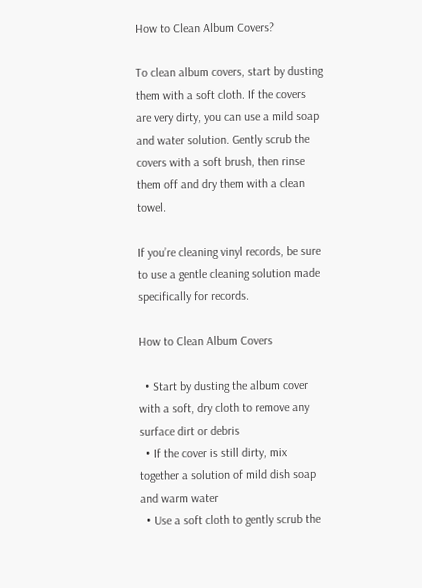How to Clean Album Covers?

To clean album covers, start by dusting them with a soft cloth. If the covers are very dirty, you can use a mild soap and water solution. Gently scrub the covers with a soft brush, then rinse them off and dry them with a clean towel.

If you’re cleaning vinyl records, be sure to use a gentle cleaning solution made specifically for records.

How to Clean Album Covers

  • Start by dusting the album cover with a soft, dry cloth to remove any surface dirt or debris
  • If the cover is still dirty, mix together a solution of mild dish soap and warm water
  • Use a soft cloth to gently scrub the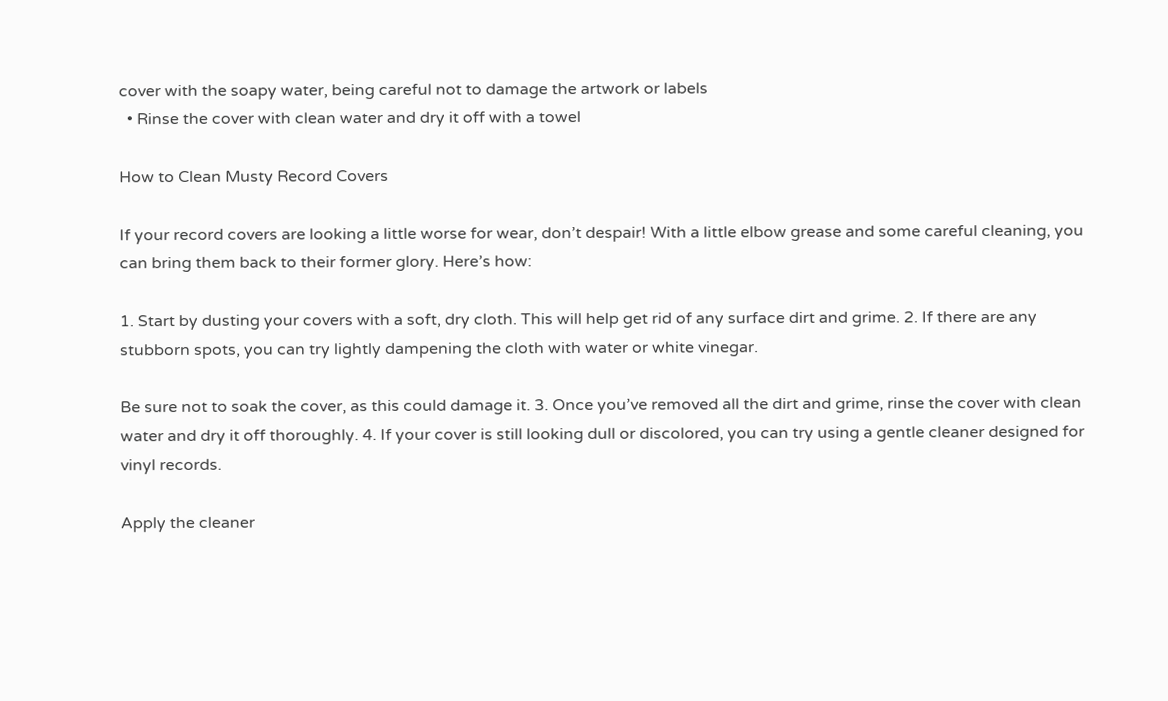cover with the soapy water, being careful not to damage the artwork or labels
  • Rinse the cover with clean water and dry it off with a towel

How to Clean Musty Record Covers

If your record covers are looking a little worse for wear, don’t despair! With a little elbow grease and some careful cleaning, you can bring them back to their former glory. Here’s how:

1. Start by dusting your covers with a soft, dry cloth. This will help get rid of any surface dirt and grime. 2. If there are any stubborn spots, you can try lightly dampening the cloth with water or white vinegar.

Be sure not to soak the cover, as this could damage it. 3. Once you’ve removed all the dirt and grime, rinse the cover with clean water and dry it off thoroughly. 4. If your cover is still looking dull or discolored, you can try using a gentle cleaner designed for vinyl records.

Apply the cleaner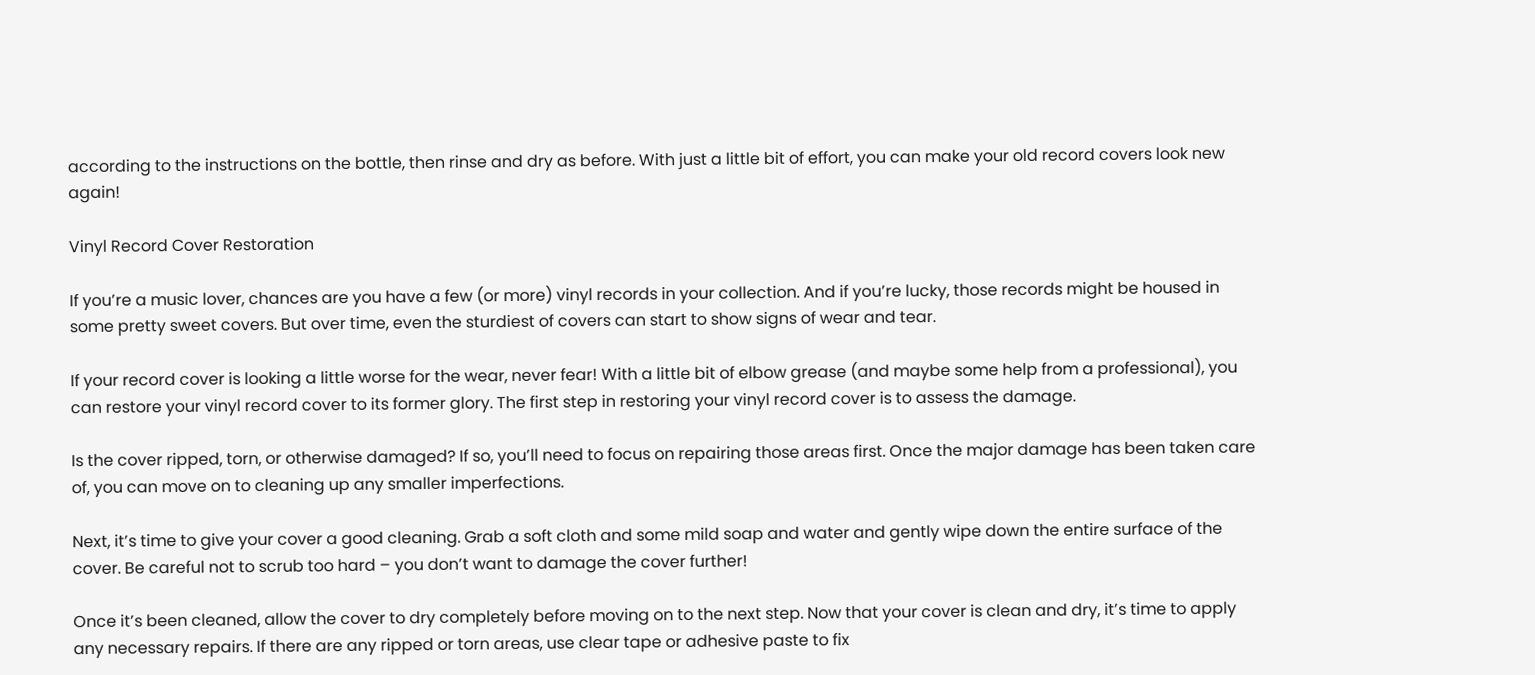according to the instructions on the bottle, then rinse and dry as before. With just a little bit of effort, you can make your old record covers look new again!

Vinyl Record Cover Restoration

If you’re a music lover, chances are you have a few (or more) vinyl records in your collection. And if you’re lucky, those records might be housed in some pretty sweet covers. But over time, even the sturdiest of covers can start to show signs of wear and tear.

If your record cover is looking a little worse for the wear, never fear! With a little bit of elbow grease (and maybe some help from a professional), you can restore your vinyl record cover to its former glory. The first step in restoring your vinyl record cover is to assess the damage.

Is the cover ripped, torn, or otherwise damaged? If so, you’ll need to focus on repairing those areas first. Once the major damage has been taken care of, you can move on to cleaning up any smaller imperfections.

Next, it’s time to give your cover a good cleaning. Grab a soft cloth and some mild soap and water and gently wipe down the entire surface of the cover. Be careful not to scrub too hard – you don’t want to damage the cover further!

Once it’s been cleaned, allow the cover to dry completely before moving on to the next step. Now that your cover is clean and dry, it’s time to apply any necessary repairs. If there are any ripped or torn areas, use clear tape or adhesive paste to fix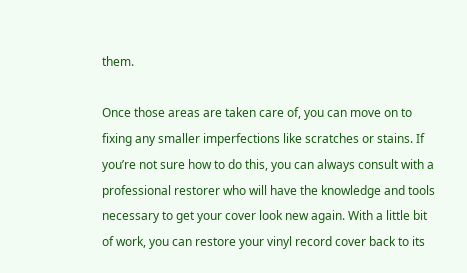them.

Once those areas are taken care of, you can move on to fixing any smaller imperfections like scratches or stains. If you’re not sure how to do this, you can always consult with a professional restorer who will have the knowledge and tools necessary to get your cover look new again. With a little bit of work, you can restore your vinyl record cover back to its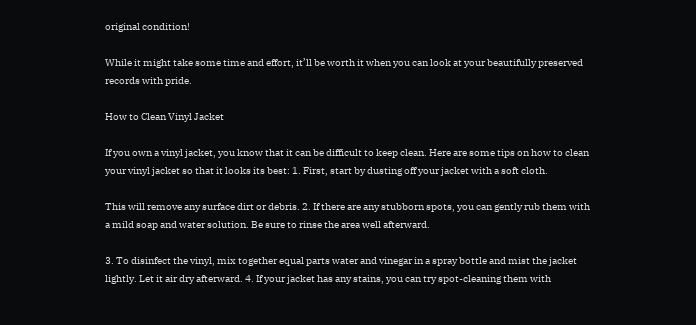original condition!

While it might take some time and effort, it’ll be worth it when you can look at your beautifully preserved records with pride.

How to Clean Vinyl Jacket

If you own a vinyl jacket, you know that it can be difficult to keep clean. Here are some tips on how to clean your vinyl jacket so that it looks its best: 1. First, start by dusting off your jacket with a soft cloth.

This will remove any surface dirt or debris. 2. If there are any stubborn spots, you can gently rub them with a mild soap and water solution. Be sure to rinse the area well afterward.

3. To disinfect the vinyl, mix together equal parts water and vinegar in a spray bottle and mist the jacket lightly. Let it air dry afterward. 4. If your jacket has any stains, you can try spot-cleaning them with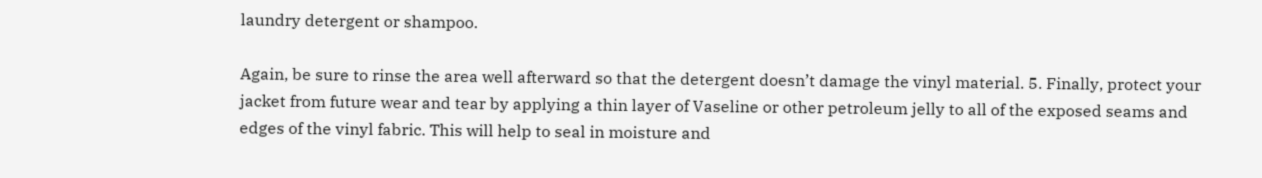laundry detergent or shampoo.

Again, be sure to rinse the area well afterward so that the detergent doesn’t damage the vinyl material. 5. Finally, protect your jacket from future wear and tear by applying a thin layer of Vaseline or other petroleum jelly to all of the exposed seams and edges of the vinyl fabric. This will help to seal in moisture and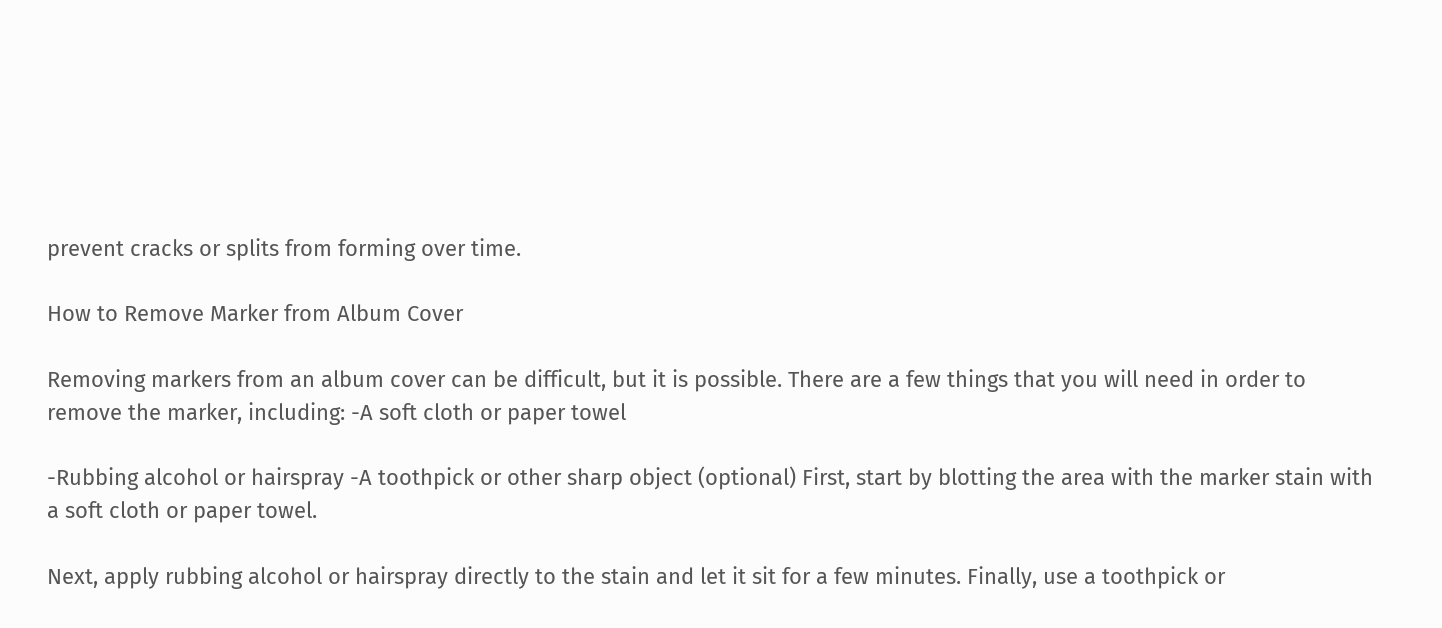prevent cracks or splits from forming over time.

How to Remove Marker from Album Cover

Removing markers from an album cover can be difficult, but it is possible. There are a few things that you will need in order to remove the marker, including: -A soft cloth or paper towel

-Rubbing alcohol or hairspray -A toothpick or other sharp object (optional) First, start by blotting the area with the marker stain with a soft cloth or paper towel.

Next, apply rubbing alcohol or hairspray directly to the stain and let it sit for a few minutes. Finally, use a toothpick or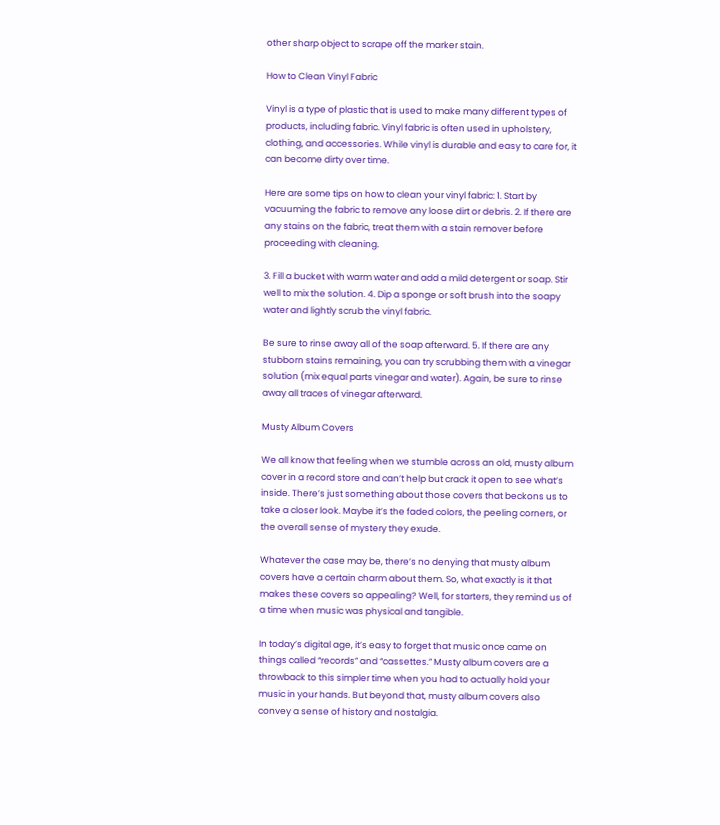other sharp object to scrape off the marker stain.

How to Clean Vinyl Fabric

Vinyl is a type of plastic that is used to make many different types of products, including fabric. Vinyl fabric is often used in upholstery, clothing, and accessories. While vinyl is durable and easy to care for, it can become dirty over time.

Here are some tips on how to clean your vinyl fabric: 1. Start by vacuuming the fabric to remove any loose dirt or debris. 2. If there are any stains on the fabric, treat them with a stain remover before proceeding with cleaning.

3. Fill a bucket with warm water and add a mild detergent or soap. Stir well to mix the solution. 4. Dip a sponge or soft brush into the soapy water and lightly scrub the vinyl fabric.

Be sure to rinse away all of the soap afterward. 5. If there are any stubborn stains remaining, you can try scrubbing them with a vinegar solution (mix equal parts vinegar and water). Again, be sure to rinse away all traces of vinegar afterward.

Musty Album Covers

We all know that feeling when we stumble across an old, musty album cover in a record store and can’t help but crack it open to see what’s inside. There’s just something about those covers that beckons us to take a closer look. Maybe it’s the faded colors, the peeling corners, or the overall sense of mystery they exude.

Whatever the case may be, there’s no denying that musty album covers have a certain charm about them. So, what exactly is it that makes these covers so appealing? Well, for starters, they remind us of a time when music was physical and tangible.

In today’s digital age, it’s easy to forget that music once came on things called “records” and “cassettes.” Musty album covers are a throwback to this simpler time when you had to actually hold your music in your hands. But beyond that, musty album covers also convey a sense of history and nostalgia.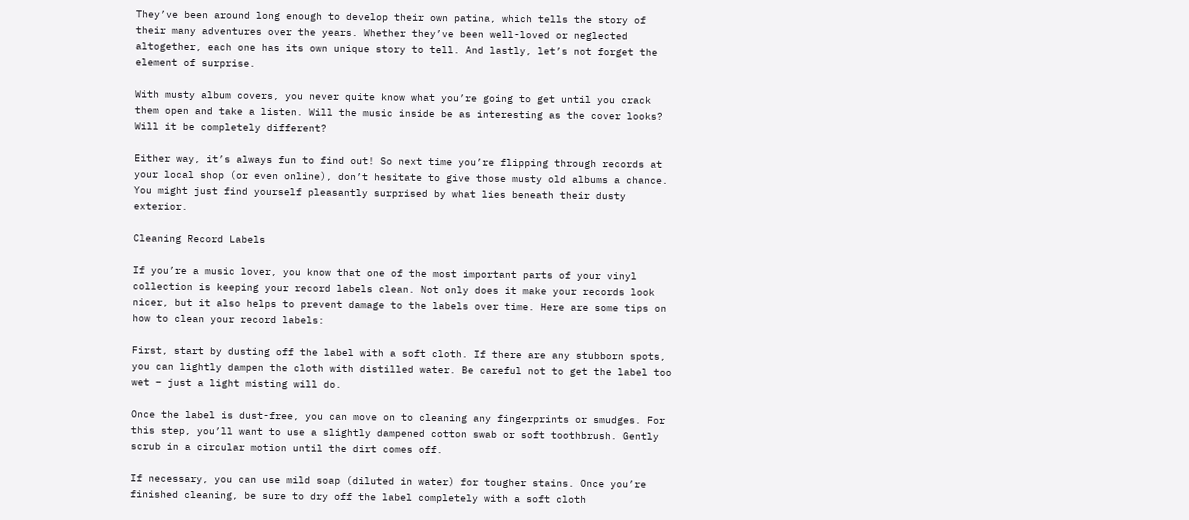They’ve been around long enough to develop their own patina, which tells the story of their many adventures over the years. Whether they’ve been well-loved or neglected altogether, each one has its own unique story to tell. And lastly, let’s not forget the element of surprise.

With musty album covers, you never quite know what you’re going to get until you crack them open and take a listen. Will the music inside be as interesting as the cover looks? Will it be completely different?

Either way, it’s always fun to find out! So next time you’re flipping through records at your local shop (or even online), don’t hesitate to give those musty old albums a chance. You might just find yourself pleasantly surprised by what lies beneath their dusty exterior.

Cleaning Record Labels

If you’re a music lover, you know that one of the most important parts of your vinyl collection is keeping your record labels clean. Not only does it make your records look nicer, but it also helps to prevent damage to the labels over time. Here are some tips on how to clean your record labels:

First, start by dusting off the label with a soft cloth. If there are any stubborn spots, you can lightly dampen the cloth with distilled water. Be careful not to get the label too wet – just a light misting will do.

Once the label is dust-free, you can move on to cleaning any fingerprints or smudges. For this step, you’ll want to use a slightly dampened cotton swab or soft toothbrush. Gently scrub in a circular motion until the dirt comes off.

If necessary, you can use mild soap (diluted in water) for tougher stains. Once you’re finished cleaning, be sure to dry off the label completely with a soft cloth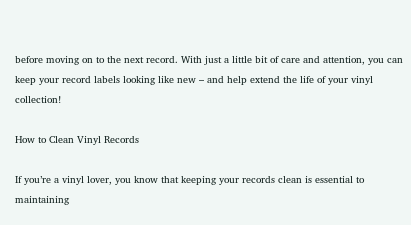before moving on to the next record. With just a little bit of care and attention, you can keep your record labels looking like new – and help extend the life of your vinyl collection!

How to Clean Vinyl Records

If you’re a vinyl lover, you know that keeping your records clean is essential to maintaining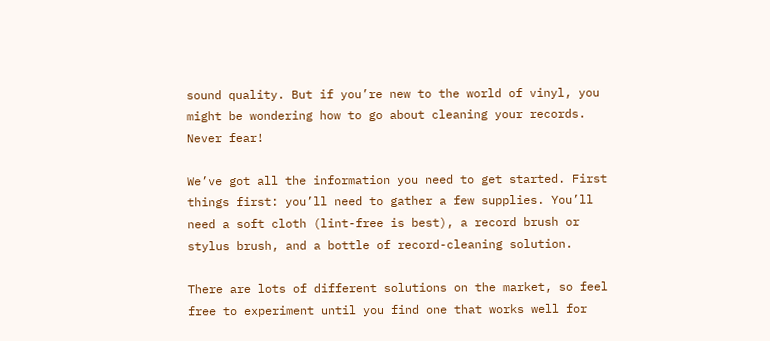sound quality. But if you’re new to the world of vinyl, you might be wondering how to go about cleaning your records. Never fear!

We’ve got all the information you need to get started. First things first: you’ll need to gather a few supplies. You’ll need a soft cloth (lint-free is best), a record brush or stylus brush, and a bottle of record-cleaning solution.

There are lots of different solutions on the market, so feel free to experiment until you find one that works well for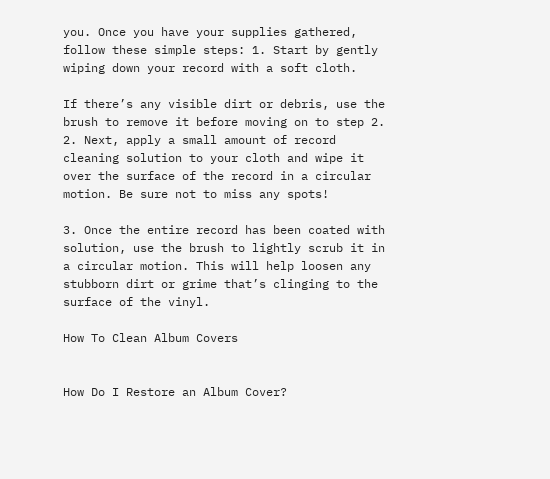you. Once you have your supplies gathered, follow these simple steps: 1. Start by gently wiping down your record with a soft cloth.

If there’s any visible dirt or debris, use the brush to remove it before moving on to step 2. 2. Next, apply a small amount of record cleaning solution to your cloth and wipe it over the surface of the record in a circular motion. Be sure not to miss any spots!

3. Once the entire record has been coated with solution, use the brush to lightly scrub it in a circular motion. This will help loosen any stubborn dirt or grime that’s clinging to the surface of the vinyl.

How To Clean Album Covers


How Do I Restore an Album Cover?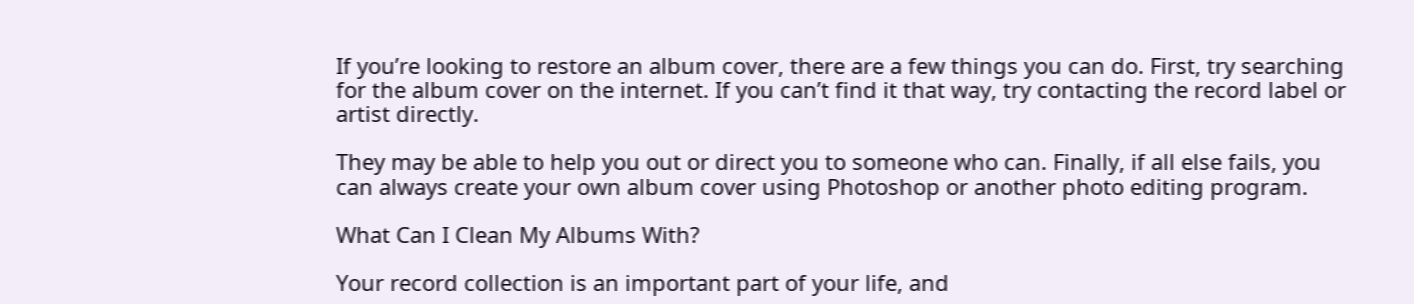If you’re looking to restore an album cover, there are a few things you can do. First, try searching for the album cover on the internet. If you can’t find it that way, try contacting the record label or artist directly.

They may be able to help you out or direct you to someone who can. Finally, if all else fails, you can always create your own album cover using Photoshop or another photo editing program.

What Can I Clean My Albums With?

Your record collection is an important part of your life, and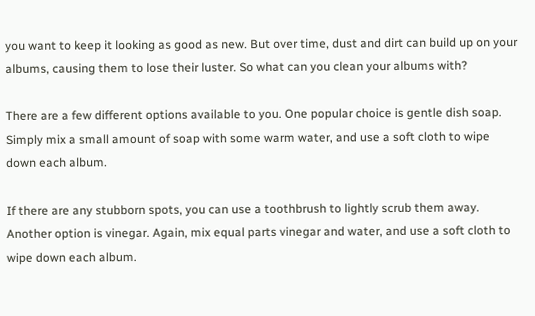you want to keep it looking as good as new. But over time, dust and dirt can build up on your albums, causing them to lose their luster. So what can you clean your albums with?

There are a few different options available to you. One popular choice is gentle dish soap. Simply mix a small amount of soap with some warm water, and use a soft cloth to wipe down each album.

If there are any stubborn spots, you can use a toothbrush to lightly scrub them away. Another option is vinegar. Again, mix equal parts vinegar and water, and use a soft cloth to wipe down each album.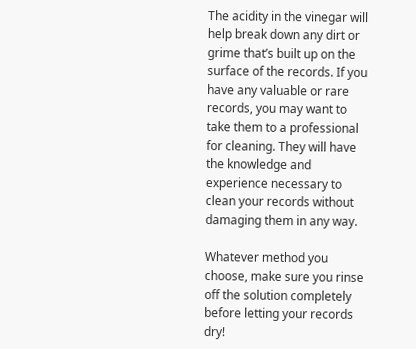The acidity in the vinegar will help break down any dirt or grime that’s built up on the surface of the records. If you have any valuable or rare records, you may want to take them to a professional for cleaning. They will have the knowledge and experience necessary to clean your records without damaging them in any way.

Whatever method you choose, make sure you rinse off the solution completely before letting your records dry!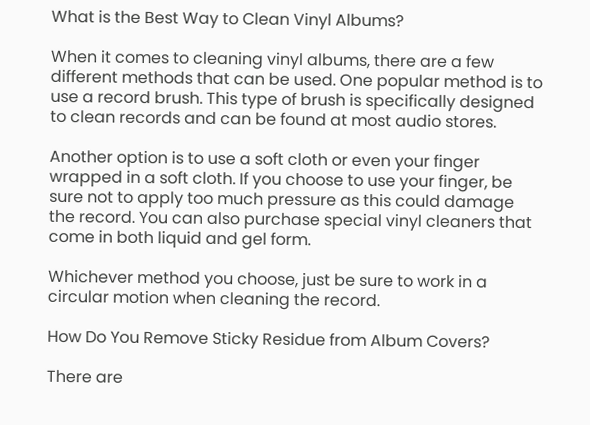What is the Best Way to Clean Vinyl Albums?

When it comes to cleaning vinyl albums, there are a few different methods that can be used. One popular method is to use a record brush. This type of brush is specifically designed to clean records and can be found at most audio stores.

Another option is to use a soft cloth or even your finger wrapped in a soft cloth. If you choose to use your finger, be sure not to apply too much pressure as this could damage the record. You can also purchase special vinyl cleaners that come in both liquid and gel form.

Whichever method you choose, just be sure to work in a circular motion when cleaning the record.

How Do You Remove Sticky Residue from Album Covers?

There are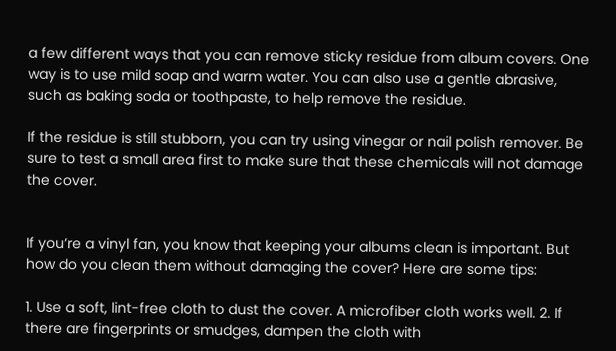a few different ways that you can remove sticky residue from album covers. One way is to use mild soap and warm water. You can also use a gentle abrasive, such as baking soda or toothpaste, to help remove the residue.

If the residue is still stubborn, you can try using vinegar or nail polish remover. Be sure to test a small area first to make sure that these chemicals will not damage the cover.


If you’re a vinyl fan, you know that keeping your albums clean is important. But how do you clean them without damaging the cover? Here are some tips:

1. Use a soft, lint-free cloth to dust the cover. A microfiber cloth works well. 2. If there are fingerprints or smudges, dampen the cloth with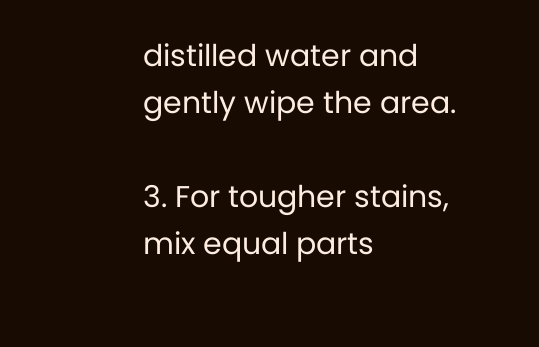distilled water and gently wipe the area.

3. For tougher stains, mix equal parts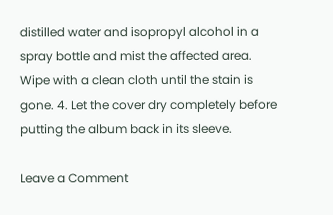distilled water and isopropyl alcohol in a spray bottle and mist the affected area. Wipe with a clean cloth until the stain is gone. 4. Let the cover dry completely before putting the album back in its sleeve.

Leave a Comment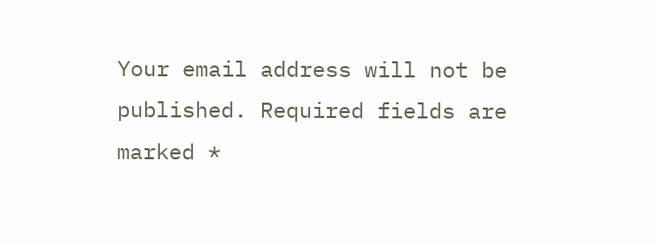Your email address will not be published. Required fields are marked *